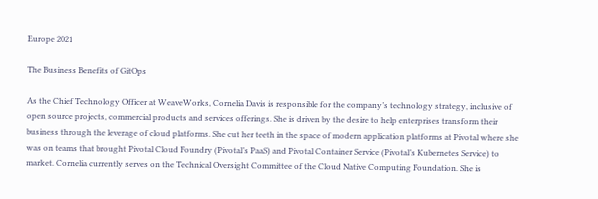Europe 2021

The Business Benefits of GitOps

As the Chief Technology Officer at WeaveWorks, Cornelia Davis is responsible for the company’s technology strategy, inclusive of open source projects, commercial products and services offerings. She is driven by the desire to help enterprises transform their business through the leverage of cloud platforms. She cut her teeth in the space of modern application platforms at Pivotal where she was on teams that brought Pivotal Cloud Foundry (Pivotal’s PaaS) and Pivotal Container Service (Pivotal’s Kubernetes Service) to market. Cornelia currently serves on the Technical Oversight Committee of the Cloud Native Computing Foundation. She is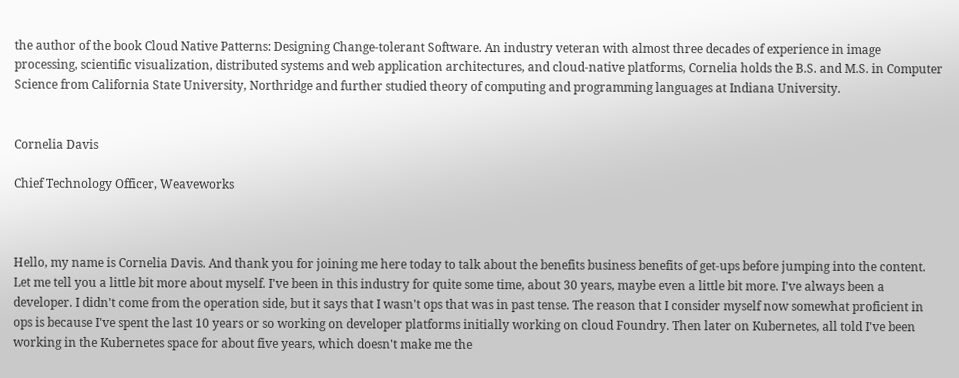the author of the book Cloud Native Patterns: Designing Change-tolerant Software. An industry veteran with almost three decades of experience in image processing, scientific visualization, distributed systems and web application architectures, and cloud-native platforms, Cornelia holds the B.S. and M.S. in Computer Science from California State University, Northridge and further studied theory of computing and programming languages at Indiana University.


Cornelia Davis

Chief Technology Officer, Weaveworks



Hello, my name is Cornelia Davis. And thank you for joining me here today to talk about the benefits business benefits of get-ups before jumping into the content. Let me tell you a little bit more about myself. I've been in this industry for quite some time, about 30 years, maybe even a little bit more. I've always been a developer. I didn't come from the operation side, but it says that I wasn't ops that was in past tense. The reason that I consider myself now somewhat proficient in ops is because I've spent the last 10 years or so working on developer platforms initially working on cloud Foundry. Then later on Kubernetes, all told I've been working in the Kubernetes space for about five years, which doesn't make me the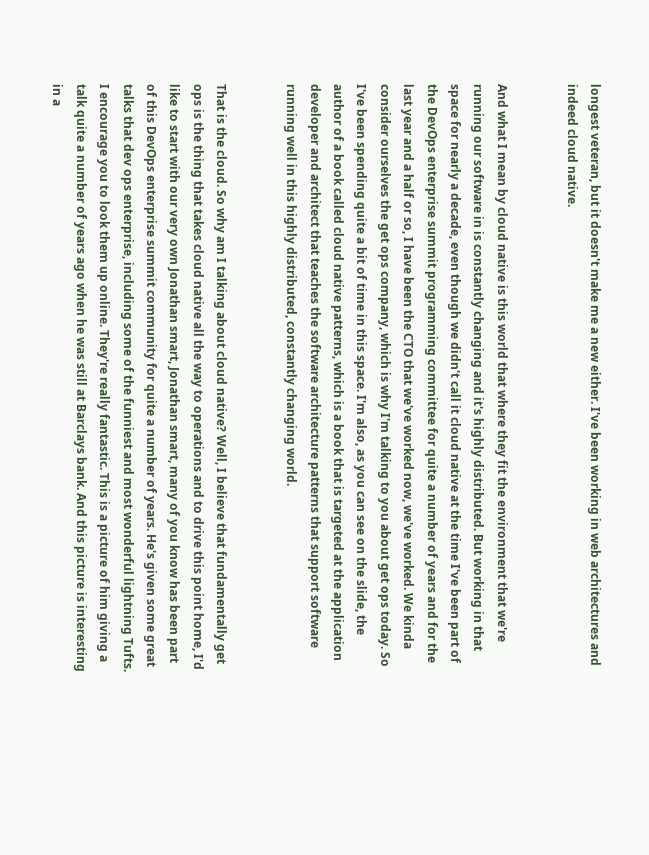longest veteran, but it doesn't make me a new either. I've been working in web architectures and indeed cloud native.


And what I mean by cloud native is this world that where they fit the environment that we're running our software in is constantly changing and it's highly distributed. But working in that space for nearly a decade, even though we didn't call it cloud native at the time I've been part of the DevOps enterprise summit programming committee for quite a number of years and for the last year and a half or so, I have been the CTO that we've worked now, we've worked. We kinda consider ourselves the get ops company, which is why I'm talking to you about get ops today. So I've been spending quite a bit of time in this space. I'm also, as you can see on the slide, the author of a book called cloud native patterns, which is a book that is targeted at the application developer and architect that teaches the software architecture patterns that support software running well in this highly distributed, constantly changing world.


That is the cloud. So why am I talking about cloud native? Well, I believe that fundamentally get ops is the thing that takes cloud native all the way to operations and to drive this point home, I'd like to start with our very own Jonathan smart, Jonathan smart, many of you know has been part of this DevOps enterprise summit community for quite a number of years. He's given some great talks that dev ops enterprise, including some of the funniest and most wonderful lightning Tufts. I encourage you to look them up online. They're really fantastic. This is a picture of him giving a talk quite a number of years ago when he was still at Barclays bank. And this picture is interesting in a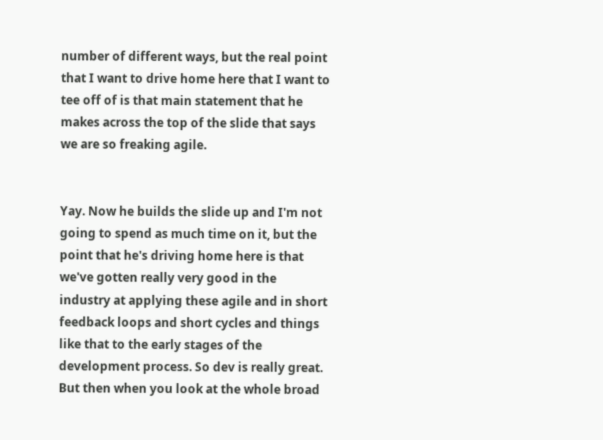number of different ways, but the real point that I want to drive home here that I want to tee off of is that main statement that he makes across the top of the slide that says we are so freaking agile.


Yay. Now he builds the slide up and I'm not going to spend as much time on it, but the point that he's driving home here is that we've gotten really very good in the industry at applying these agile and in short feedback loops and short cycles and things like that to the early stages of the development process. So dev is really great. But then when you look at the whole broad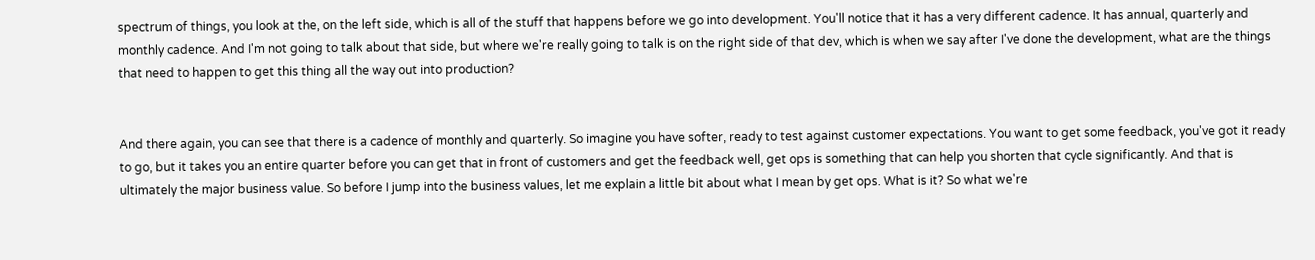spectrum of things, you look at the, on the left side, which is all of the stuff that happens before we go into development. You'll notice that it has a very different cadence. It has annual, quarterly and monthly cadence. And I'm not going to talk about that side, but where we're really going to talk is on the right side of that dev, which is when we say after I've done the development, what are the things that need to happen to get this thing all the way out into production?


And there again, you can see that there is a cadence of monthly and quarterly. So imagine you have softer, ready to test against customer expectations. You want to get some feedback, you've got it ready to go, but it takes you an entire quarter before you can get that in front of customers and get the feedback well, get ops is something that can help you shorten that cycle significantly. And that is ultimately the major business value. So before I jump into the business values, let me explain a little bit about what I mean by get ops. What is it? So what we're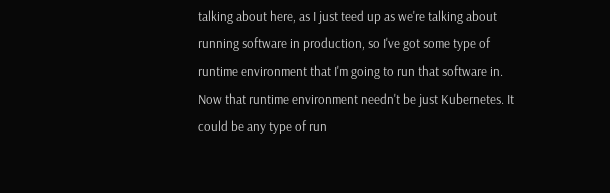talking about here, as I just teed up as we're talking about running software in production, so I've got some type of runtime environment that I'm going to run that software in. Now that runtime environment needn't be just Kubernetes. It could be any type of run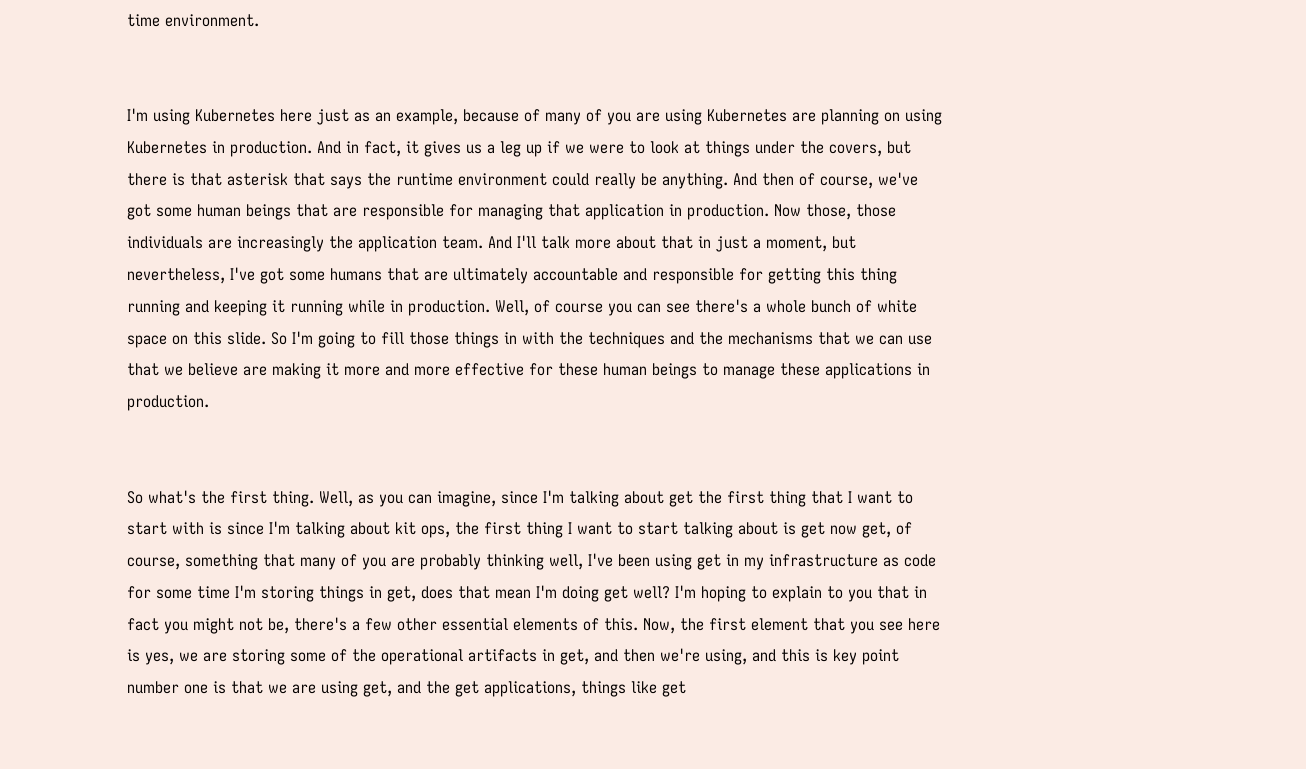time environment.


I'm using Kubernetes here just as an example, because of many of you are using Kubernetes are planning on using Kubernetes in production. And in fact, it gives us a leg up if we were to look at things under the covers, but there is that asterisk that says the runtime environment could really be anything. And then of course, we've got some human beings that are responsible for managing that application in production. Now those, those individuals are increasingly the application team. And I'll talk more about that in just a moment, but nevertheless, I've got some humans that are ultimately accountable and responsible for getting this thing running and keeping it running while in production. Well, of course you can see there's a whole bunch of white space on this slide. So I'm going to fill those things in with the techniques and the mechanisms that we can use that we believe are making it more and more effective for these human beings to manage these applications in production.


So what's the first thing. Well, as you can imagine, since I'm talking about get the first thing that I want to start with is since I'm talking about kit ops, the first thing I want to start talking about is get now get, of course, something that many of you are probably thinking well, I've been using get in my infrastructure as code for some time I'm storing things in get, does that mean I'm doing get well? I'm hoping to explain to you that in fact you might not be, there's a few other essential elements of this. Now, the first element that you see here is yes, we are storing some of the operational artifacts in get, and then we're using, and this is key point number one is that we are using get, and the get applications, things like get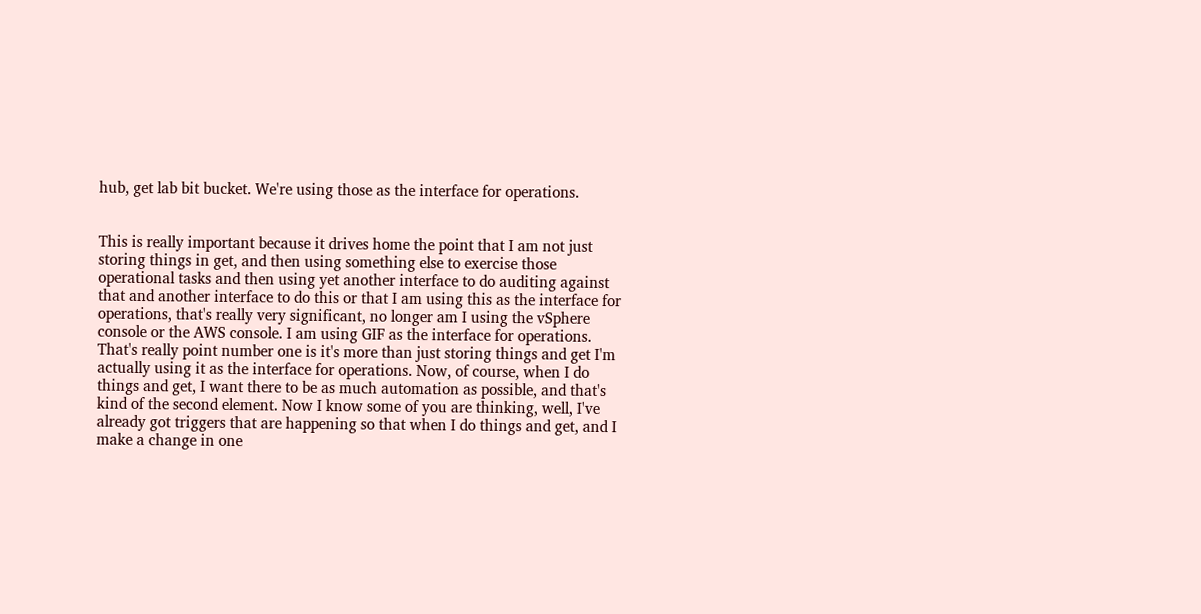hub, get lab bit bucket. We're using those as the interface for operations.


This is really important because it drives home the point that I am not just storing things in get, and then using something else to exercise those operational tasks and then using yet another interface to do auditing against that and another interface to do this or that I am using this as the interface for operations, that's really very significant, no longer am I using the vSphere console or the AWS console. I am using GIF as the interface for operations. That's really point number one is it's more than just storing things and get I'm actually using it as the interface for operations. Now, of course, when I do things and get, I want there to be as much automation as possible, and that's kind of the second element. Now I know some of you are thinking, well, I've already got triggers that are happening so that when I do things and get, and I make a change in one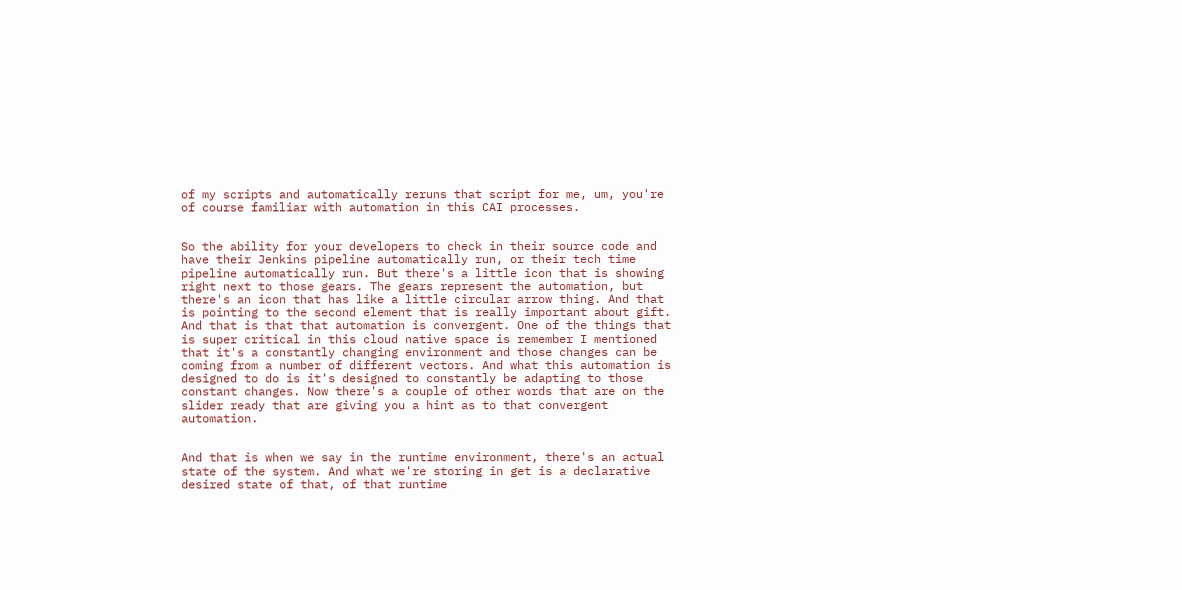of my scripts and automatically reruns that script for me, um, you're of course familiar with automation in this CAI processes.


So the ability for your developers to check in their source code and have their Jenkins pipeline automatically run, or their tech time pipeline automatically run. But there's a little icon that is showing right next to those gears. The gears represent the automation, but there's an icon that has like a little circular arrow thing. And that is pointing to the second element that is really important about gift. And that is that that automation is convergent. One of the things that is super critical in this cloud native space is remember I mentioned that it's a constantly changing environment and those changes can be coming from a number of different vectors. And what this automation is designed to do is it's designed to constantly be adapting to those constant changes. Now there's a couple of other words that are on the slider ready that are giving you a hint as to that convergent automation.


And that is when we say in the runtime environment, there's an actual state of the system. And what we're storing in get is a declarative desired state of that, of that runtime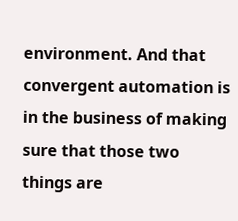environment. And that convergent automation is in the business of making sure that those two things are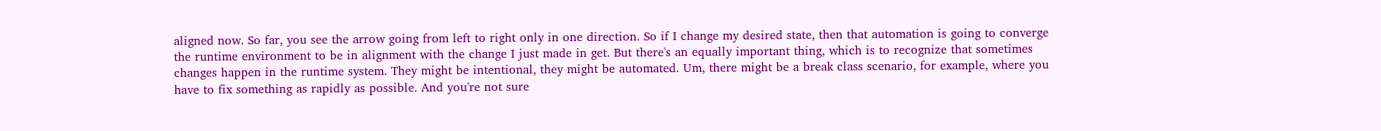aligned now. So far, you see the arrow going from left to right only in one direction. So if I change my desired state, then that automation is going to converge the runtime environment to be in alignment with the change I just made in get. But there's an equally important thing, which is to recognize that sometimes changes happen in the runtime system. They might be intentional, they might be automated. Um, there might be a break class scenario, for example, where you have to fix something as rapidly as possible. And you're not sure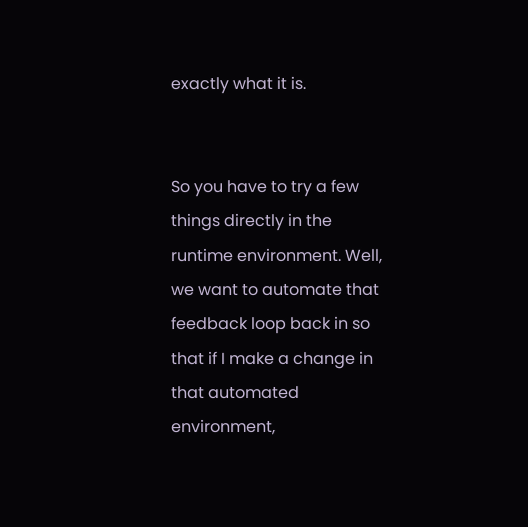exactly what it is.


So you have to try a few things directly in the runtime environment. Well, we want to automate that feedback loop back in so that if I make a change in that automated environment,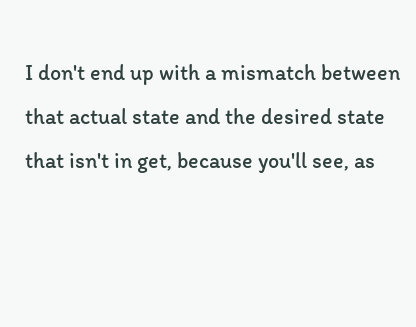I don't end up with a mismatch between that actual state and the desired state that isn't in get, because you'll see, as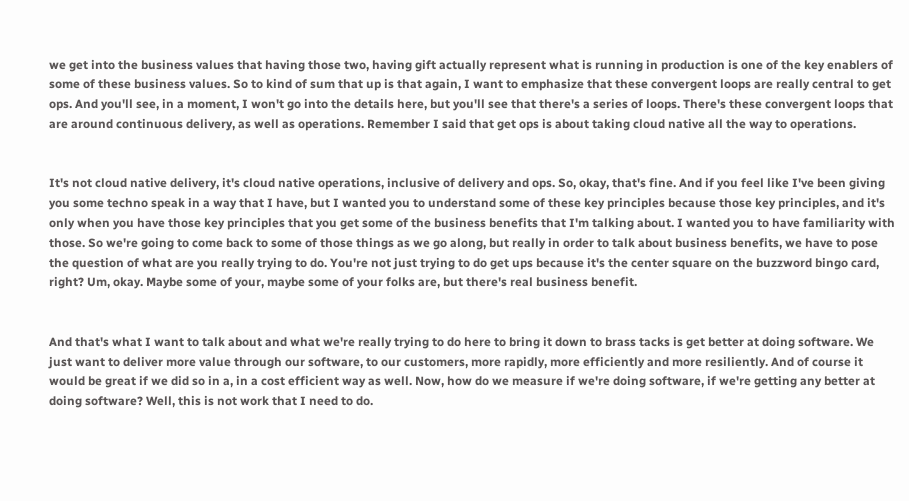we get into the business values that having those two, having gift actually represent what is running in production is one of the key enablers of some of these business values. So to kind of sum that up is that again, I want to emphasize that these convergent loops are really central to get ops. And you'll see, in a moment, I won't go into the details here, but you'll see that there's a series of loops. There's these convergent loops that are around continuous delivery, as well as operations. Remember I said that get ops is about taking cloud native all the way to operations.


It's not cloud native delivery, it's cloud native operations, inclusive of delivery and ops. So, okay, that's fine. And if you feel like I've been giving you some techno speak in a way that I have, but I wanted you to understand some of these key principles because those key principles, and it's only when you have those key principles that you get some of the business benefits that I'm talking about. I wanted you to have familiarity with those. So we're going to come back to some of those things as we go along, but really in order to talk about business benefits, we have to pose the question of what are you really trying to do. You're not just trying to do get ups because it's the center square on the buzzword bingo card, right? Um, okay. Maybe some of your, maybe some of your folks are, but there's real business benefit.


And that's what I want to talk about and what we're really trying to do here to bring it down to brass tacks is get better at doing software. We just want to deliver more value through our software, to our customers, more rapidly, more efficiently and more resiliently. And of course it would be great if we did so in a, in a cost efficient way as well. Now, how do we measure if we're doing software, if we're getting any better at doing software? Well, this is not work that I need to do.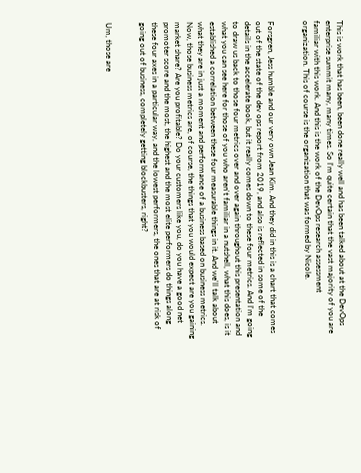This is work that has been, been done really well and has been talked about at the DevOps enterprise summit many, many times. So I'm quite certain that the vast majority of you are familiar with this work. And this is the work of the DevOps research assessment organization. This of course is the organization that was formed by Nicole.


Forsgren, Jess humble and our very own Jean Kim. And they did in this is a chart that comes out of the state of the dev ops report from 2019, and also is reflected in some of the details in the accelerate book, but it really comes down to these four metrics. And I'm going to draw us back to those four metrics over and over again throughout this presentation and what you can see here for those of you who aren't familiar in a nutshell, what this does, is it established a correlation between these four measurable things in it. And we'll talk about what they are in just a moment and performance of a business based on business metrics. Now, those business metrics are, of course, the things that you would expect are you gaining market share? Are you profitable? Do your customers like you, do you have a good net promoter score and the most, the highest and the most elite performers do things along these four axes in a particular way, and the lowest performers, the ones that are at risk of going out of business, completely getting blockbusters, right?


Um, those are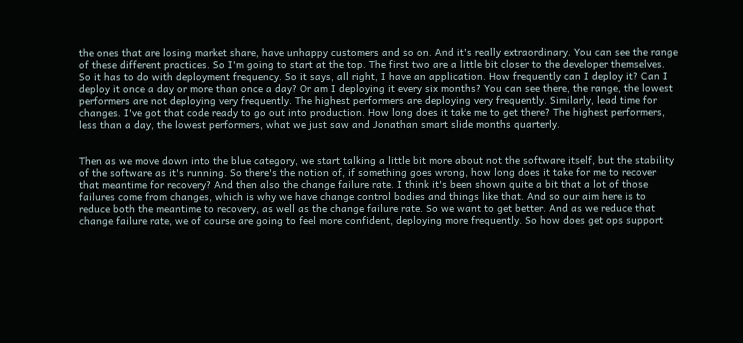the ones that are losing market share, have unhappy customers and so on. And it's really extraordinary. You can see the range of these different practices. So I'm going to start at the top. The first two are a little bit closer to the developer themselves. So it has to do with deployment frequency. So it says, all right, I have an application. How frequently can I deploy it? Can I deploy it once a day or more than once a day? Or am I deploying it every six months? You can see there, the range, the lowest performers are not deploying very frequently. The highest performers are deploying very frequently. Similarly, lead time for changes. I've got that code ready to go out into production. How long does it take me to get there? The highest performers, less than a day, the lowest performers, what we just saw and Jonathan smart slide months quarterly.


Then as we move down into the blue category, we start talking a little bit more about not the software itself, but the stability of the software as it's running. So there's the notion of, if something goes wrong, how long does it take for me to recover that meantime for recovery? And then also the change failure rate. I think it's been shown quite a bit that a lot of those failures come from changes, which is why we have change control bodies and things like that. And so our aim here is to reduce both the meantime to recovery, as well as the change failure rate. So we want to get better. And as we reduce that change failure rate, we of course are going to feel more confident, deploying more frequently. So how does get ops support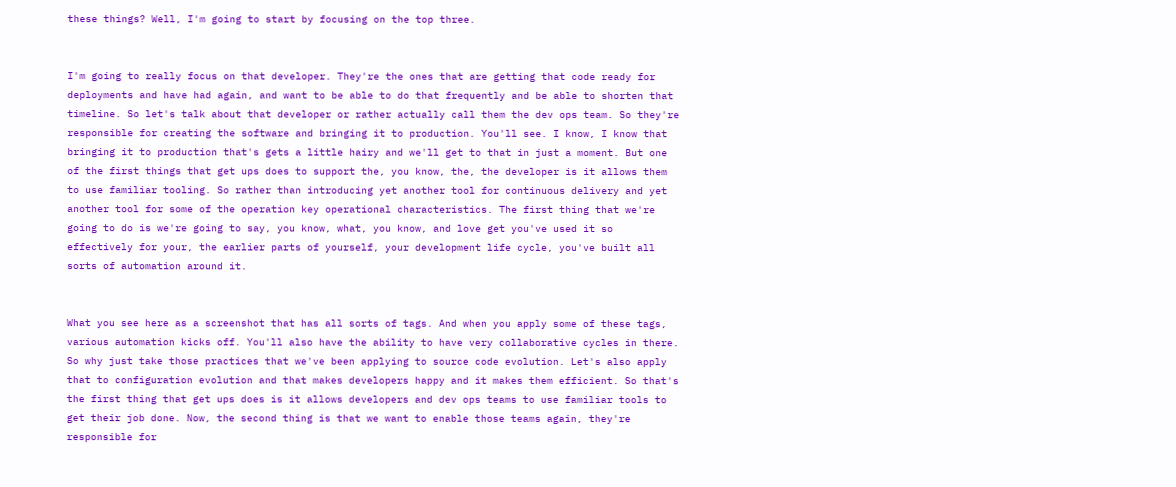these things? Well, I'm going to start by focusing on the top three.


I'm going to really focus on that developer. They're the ones that are getting that code ready for deployments and have had again, and want to be able to do that frequently and be able to shorten that timeline. So let's talk about that developer or rather actually call them the dev ops team. So they're responsible for creating the software and bringing it to production. You'll see. I know, I know that bringing it to production that's gets a little hairy and we'll get to that in just a moment. But one of the first things that get ups does to support the, you know, the, the developer is it allows them to use familiar tooling. So rather than introducing yet another tool for continuous delivery and yet another tool for some of the operation key operational characteristics. The first thing that we're going to do is we're going to say, you know, what, you know, and love get you've used it so effectively for your, the earlier parts of yourself, your development life cycle, you've built all sorts of automation around it.


What you see here as a screenshot that has all sorts of tags. And when you apply some of these tags, various automation kicks off. You'll also have the ability to have very collaborative cycles in there. So why just take those practices that we've been applying to source code evolution. Let's also apply that to configuration evolution and that makes developers happy and it makes them efficient. So that's the first thing that get ups does is it allows developers and dev ops teams to use familiar tools to get their job done. Now, the second thing is that we want to enable those teams again, they're responsible for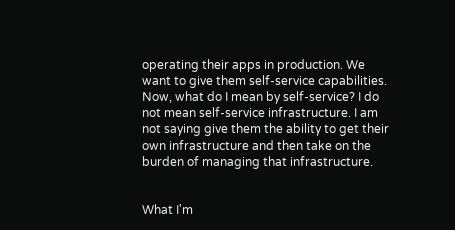operating their apps in production. We want to give them self-service capabilities. Now, what do I mean by self-service? I do not mean self-service infrastructure. I am not saying give them the ability to get their own infrastructure and then take on the burden of managing that infrastructure.


What I'm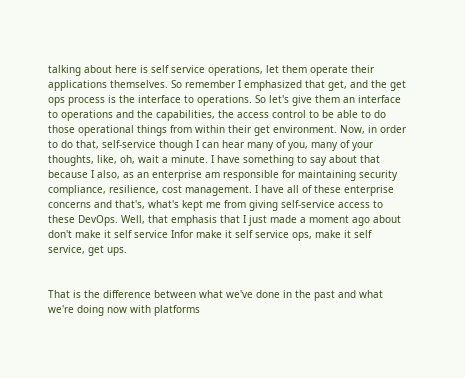talking about here is self service operations, let them operate their applications themselves. So remember I emphasized that get, and the get ops process is the interface to operations. So let's give them an interface to operations and the capabilities, the access control to be able to do those operational things from within their get environment. Now, in order to do that, self-service though I can hear many of you, many of your thoughts, like, oh, wait a minute. I have something to say about that because I also, as an enterprise am responsible for maintaining security compliance, resilience, cost management. I have all of these enterprise concerns and that's, what's kept me from giving self-service access to these DevOps. Well, that emphasis that I just made a moment ago about don't make it self service Infor make it self service ops, make it self service, get ups.


That is the difference between what we've done in the past and what we're doing now with platforms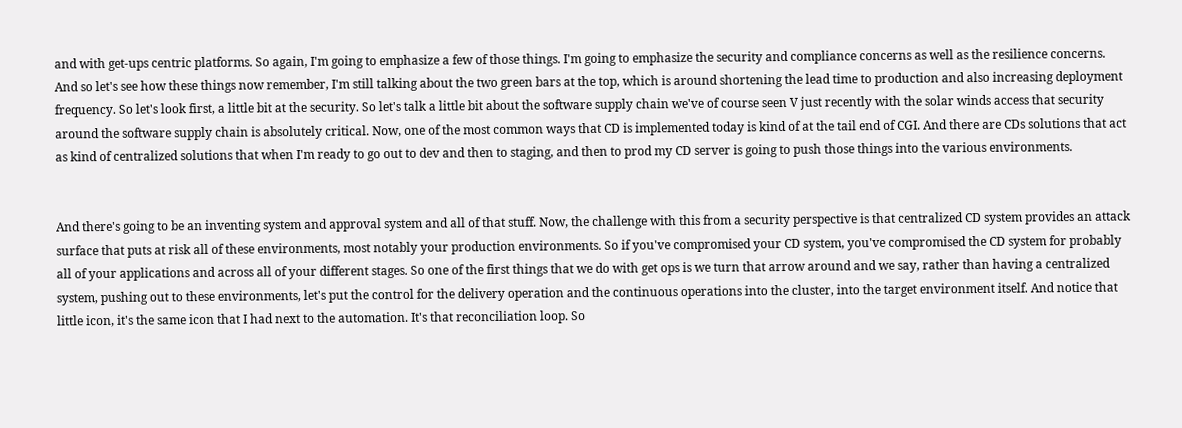and with get-ups centric platforms. So again, I'm going to emphasize a few of those things. I'm going to emphasize the security and compliance concerns as well as the resilience concerns. And so let's see how these things now remember, I'm still talking about the two green bars at the top, which is around shortening the lead time to production and also increasing deployment frequency. So let's look first, a little bit at the security. So let's talk a little bit about the software supply chain we've of course seen V just recently with the solar winds access that security around the software supply chain is absolutely critical. Now, one of the most common ways that CD is implemented today is kind of at the tail end of CGI. And there are CDs solutions that act as kind of centralized solutions that when I'm ready to go out to dev and then to staging, and then to prod my CD server is going to push those things into the various environments.


And there's going to be an inventing system and approval system and all of that stuff. Now, the challenge with this from a security perspective is that centralized CD system provides an attack surface that puts at risk all of these environments, most notably your production environments. So if you've compromised your CD system, you've compromised the CD system for probably all of your applications and across all of your different stages. So one of the first things that we do with get ops is we turn that arrow around and we say, rather than having a centralized system, pushing out to these environments, let's put the control for the delivery operation and the continuous operations into the cluster, into the target environment itself. And notice that little icon, it's the same icon that I had next to the automation. It's that reconciliation loop. So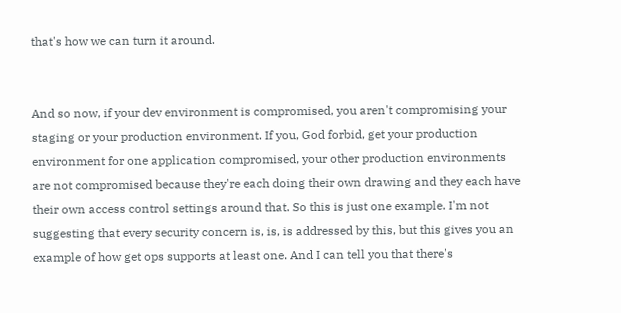that's how we can turn it around.


And so now, if your dev environment is compromised, you aren't compromising your staging or your production environment. If you, God forbid, get your production environment for one application compromised, your other production environments are not compromised because they're each doing their own drawing and they each have their own access control settings around that. So this is just one example. I'm not suggesting that every security concern is, is, is addressed by this, but this gives you an example of how get ops supports at least one. And I can tell you that there's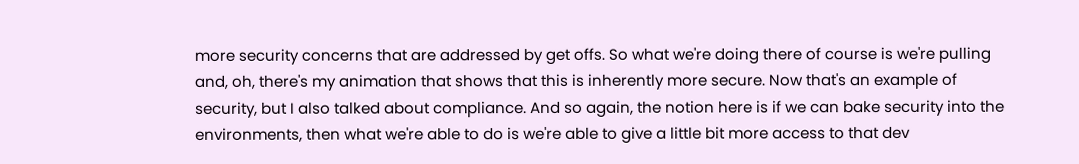more security concerns that are addressed by get offs. So what we're doing there of course is we're pulling and, oh, there's my animation that shows that this is inherently more secure. Now that's an example of security, but I also talked about compliance. And so again, the notion here is if we can bake security into the environments, then what we're able to do is we're able to give a little bit more access to that dev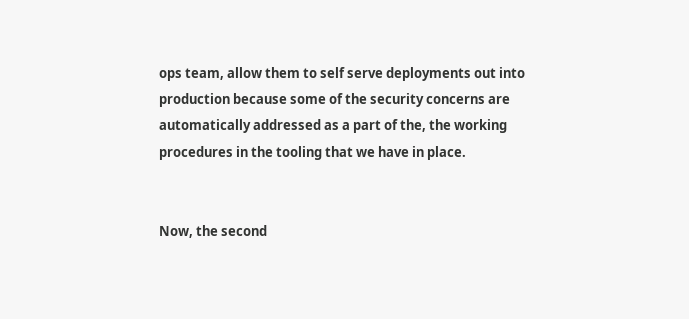ops team, allow them to self serve deployments out into production because some of the security concerns are automatically addressed as a part of the, the working procedures in the tooling that we have in place.


Now, the second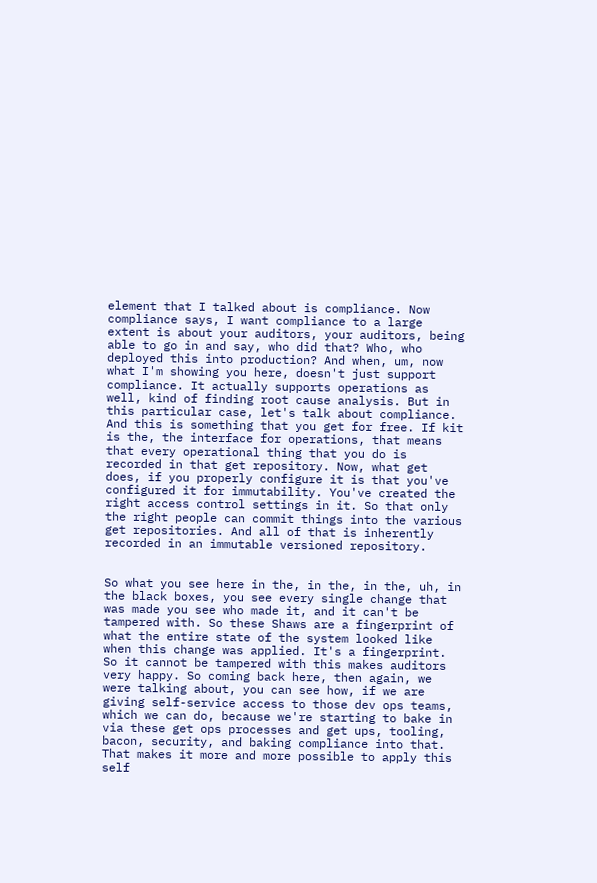element that I talked about is compliance. Now compliance says, I want compliance to a large extent is about your auditors, your auditors, being able to go in and say, who did that? Who, who deployed this into production? And when, um, now what I'm showing you here, doesn't just support compliance. It actually supports operations as well, kind of finding root cause analysis. But in this particular case, let's talk about compliance. And this is something that you get for free. If kit is the, the interface for operations, that means that every operational thing that you do is recorded in that get repository. Now, what get does, if you properly configure it is that you've configured it for immutability. You've created the right access control settings in it. So that only the right people can commit things into the various get repositories. And all of that is inherently recorded in an immutable versioned repository.


So what you see here in the, in the, in the, uh, in the black boxes, you see every single change that was made you see who made it, and it can't be tampered with. So these Shaws are a fingerprint of what the entire state of the system looked like when this change was applied. It's a fingerprint. So it cannot be tampered with this makes auditors very happy. So coming back here, then again, we were talking about, you can see how, if we are giving self-service access to those dev ops teams, which we can do, because we're starting to bake in via these get ops processes and get ups, tooling, bacon, security, and baking compliance into that. That makes it more and more possible to apply this self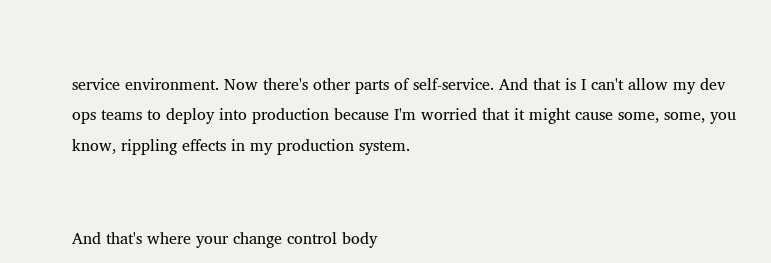service environment. Now there's other parts of self-service. And that is I can't allow my dev ops teams to deploy into production because I'm worried that it might cause some, some, you know, rippling effects in my production system.


And that's where your change control body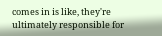comes in is like, they're ultimately responsible for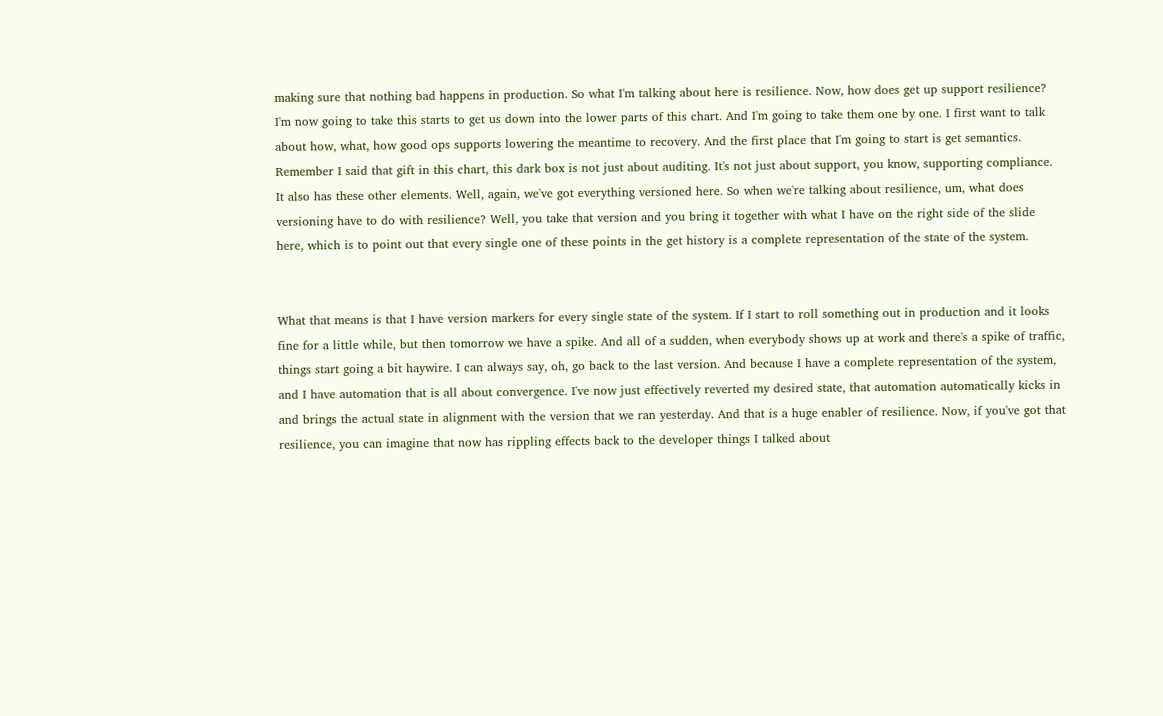making sure that nothing bad happens in production. So what I'm talking about here is resilience. Now, how does get up support resilience? I'm now going to take this starts to get us down into the lower parts of this chart. And I'm going to take them one by one. I first want to talk about how, what, how good ops supports lowering the meantime to recovery. And the first place that I'm going to start is get semantics. Remember I said that gift in this chart, this dark box is not just about auditing. It's not just about support, you know, supporting compliance. It also has these other elements. Well, again, we've got everything versioned here. So when we're talking about resilience, um, what does versioning have to do with resilience? Well, you take that version and you bring it together with what I have on the right side of the slide here, which is to point out that every single one of these points in the get history is a complete representation of the state of the system.


What that means is that I have version markers for every single state of the system. If I start to roll something out in production and it looks fine for a little while, but then tomorrow we have a spike. And all of a sudden, when everybody shows up at work and there's a spike of traffic, things start going a bit haywire. I can always say, oh, go back to the last version. And because I have a complete representation of the system, and I have automation that is all about convergence. I've now just effectively reverted my desired state, that automation automatically kicks in and brings the actual state in alignment with the version that we ran yesterday. And that is a huge enabler of resilience. Now, if you've got that resilience, you can imagine that now has rippling effects back to the developer things I talked about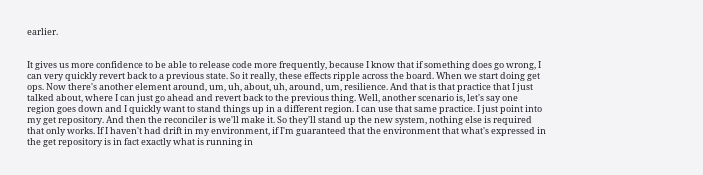earlier.


It gives us more confidence to be able to release code more frequently, because I know that if something does go wrong, I can very quickly revert back to a previous state. So it really, these effects ripple across the board. When we start doing get ops. Now there's another element around, um, uh, about, uh, around, um, resilience. And that is that practice that I just talked about, where I can just go ahead and revert back to the previous thing. Well, another scenario is, let's say one region goes down and I quickly want to stand things up in a different region. I can use that same practice. I just point into my get repository. And then the reconciler is we'll make it. So they'll stand up the new system, nothing else is required that only works. If I haven't had drift in my environment, if I'm guaranteed that the environment that what's expressed in the get repository is in fact exactly what is running in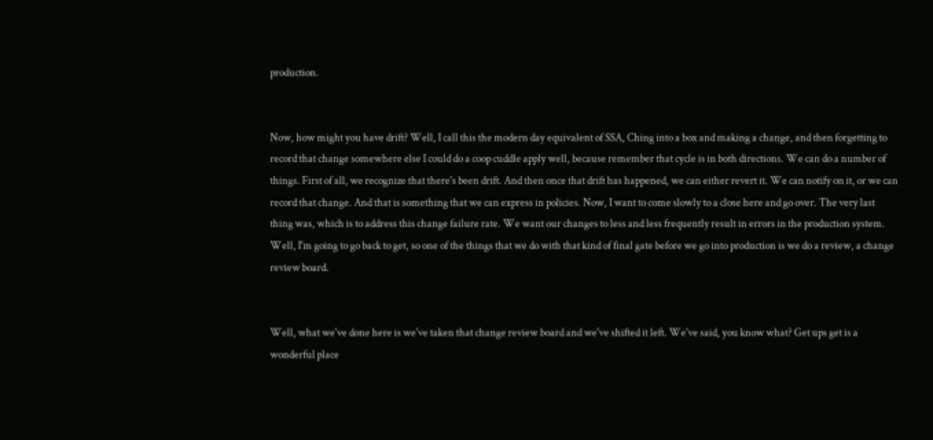production.


Now, how might you have drift? Well, I call this the modern day equivalent of SSA, Ching into a box and making a change, and then forgetting to record that change somewhere else I could do a coop cuddle apply well, because remember that cycle is in both directions. We can do a number of things. First of all, we recognize that there's been drift. And then once that drift has happened, we can either revert it. We can notify on it, or we can record that change. And that is something that we can express in policies. Now, I want to come slowly to a close here and go over. The very last thing was, which is to address this change failure rate. We want our changes to less and less frequently result in errors in the production system. Well, I'm going to go back to get, so one of the things that we do with that kind of final gate before we go into production is we do a review, a change review board.


Well, what we've done here is we've taken that change review board and we've shifted it left. We've said, you know what? Get ups get is a wonderful place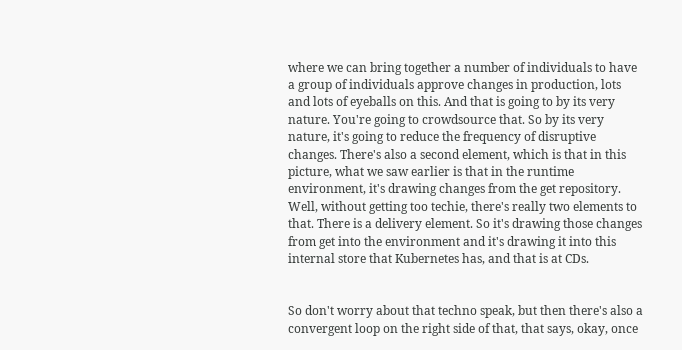where we can bring together a number of individuals to have a group of individuals approve changes in production, lots and lots of eyeballs on this. And that is going to by its very nature. You're going to crowdsource that. So by its very nature, it's going to reduce the frequency of disruptive changes. There's also a second element, which is that in this picture, what we saw earlier is that in the runtime environment, it's drawing changes from the get repository. Well, without getting too techie, there's really two elements to that. There is a delivery element. So it's drawing those changes from get into the environment and it's drawing it into this internal store that Kubernetes has, and that is at CDs.


So don't worry about that techno speak, but then there's also a convergent loop on the right side of that, that says, okay, once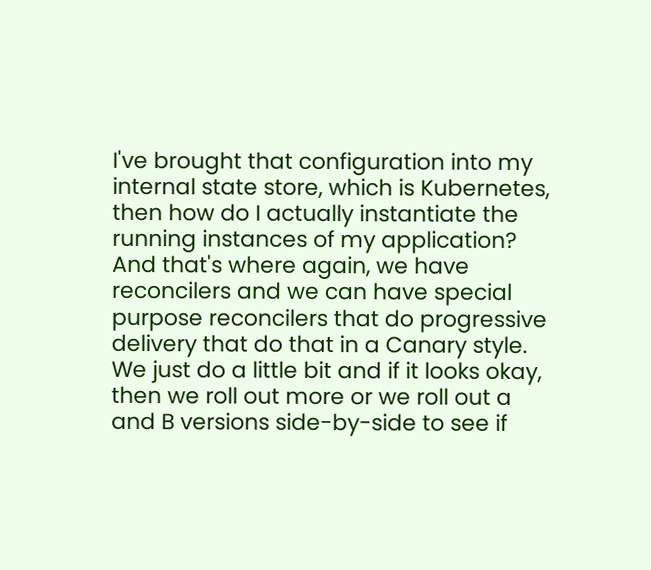I've brought that configuration into my internal state store, which is Kubernetes, then how do I actually instantiate the running instances of my application? And that's where again, we have reconcilers and we can have special purpose reconcilers that do progressive delivery that do that in a Canary style. We just do a little bit and if it looks okay, then we roll out more or we roll out a and B versions side-by-side to see if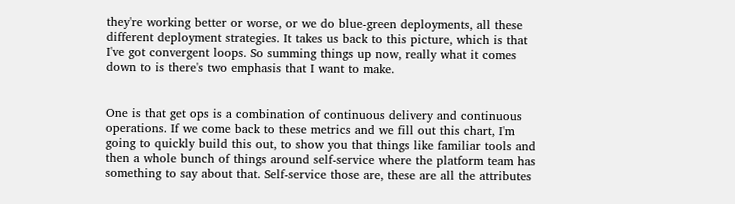they're working better or worse, or we do blue-green deployments, all these different deployment strategies. It takes us back to this picture, which is that I've got convergent loops. So summing things up now, really what it comes down to is there's two emphasis that I want to make.


One is that get ops is a combination of continuous delivery and continuous operations. If we come back to these metrics and we fill out this chart, I'm going to quickly build this out, to show you that things like familiar tools and then a whole bunch of things around self-service where the platform team has something to say about that. Self-service those are, these are all the attributes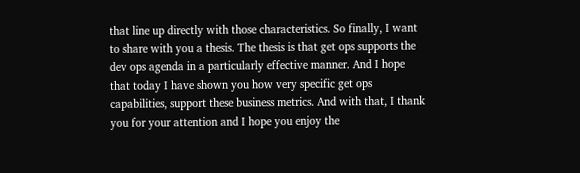that line up directly with those characteristics. So finally, I want to share with you a thesis. The thesis is that get ops supports the dev ops agenda in a particularly effective manner. And I hope that today I have shown you how very specific get ops capabilities, support these business metrics. And with that, I thank you for your attention and I hope you enjoy the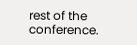rest of the conference.